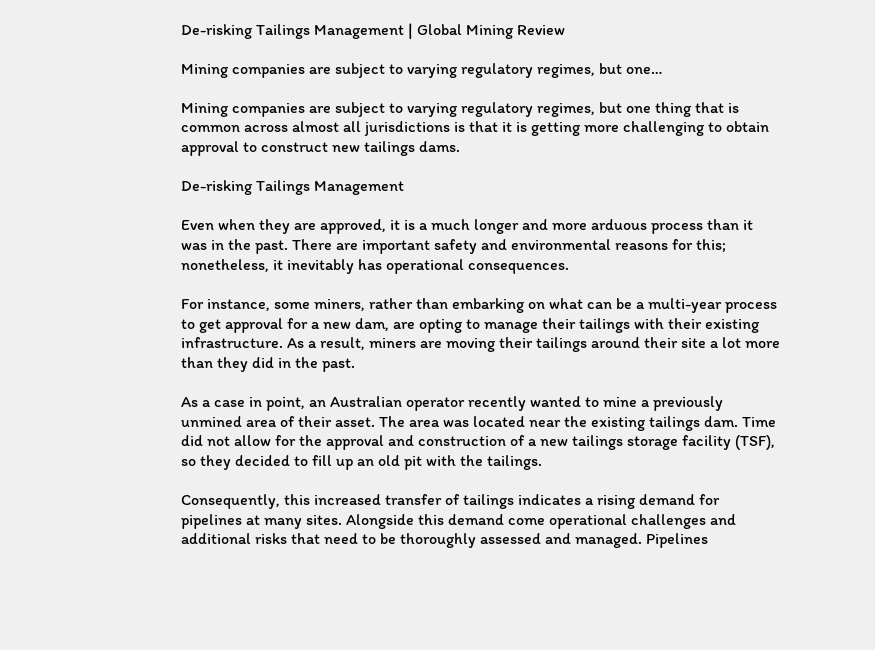De-risking Tailings Management | Global Mining Review

Mining companies are subject to varying regulatory regimes, but one…

Mining companies are subject to varying regulatory regimes, but one thing that is common across almost all jurisdictions is that it is getting more challenging to obtain approval to construct new tailings dams.

De-risking Tailings Management

Even when they are approved, it is a much longer and more arduous process than it was in the past. There are important safety and environmental reasons for this; nonetheless, it inevitably has operational consequences.

For instance, some miners, rather than embarking on what can be a multi-year process to get approval for a new dam, are opting to manage their tailings with their existing infrastructure. As a result, miners are moving their tailings around their site a lot more than they did in the past.

As a case in point, an Australian operator recently wanted to mine a previously unmined area of their asset. The area was located near the existing tailings dam. Time did not allow for the approval and construction of a new tailings storage facility (TSF), so they decided to fill up an old pit with the tailings.

Consequently, this increased transfer of tailings indicates a rising demand for pipelines at many sites. Alongside this demand come operational challenges and additional risks that need to be thoroughly assessed and managed. Pipelines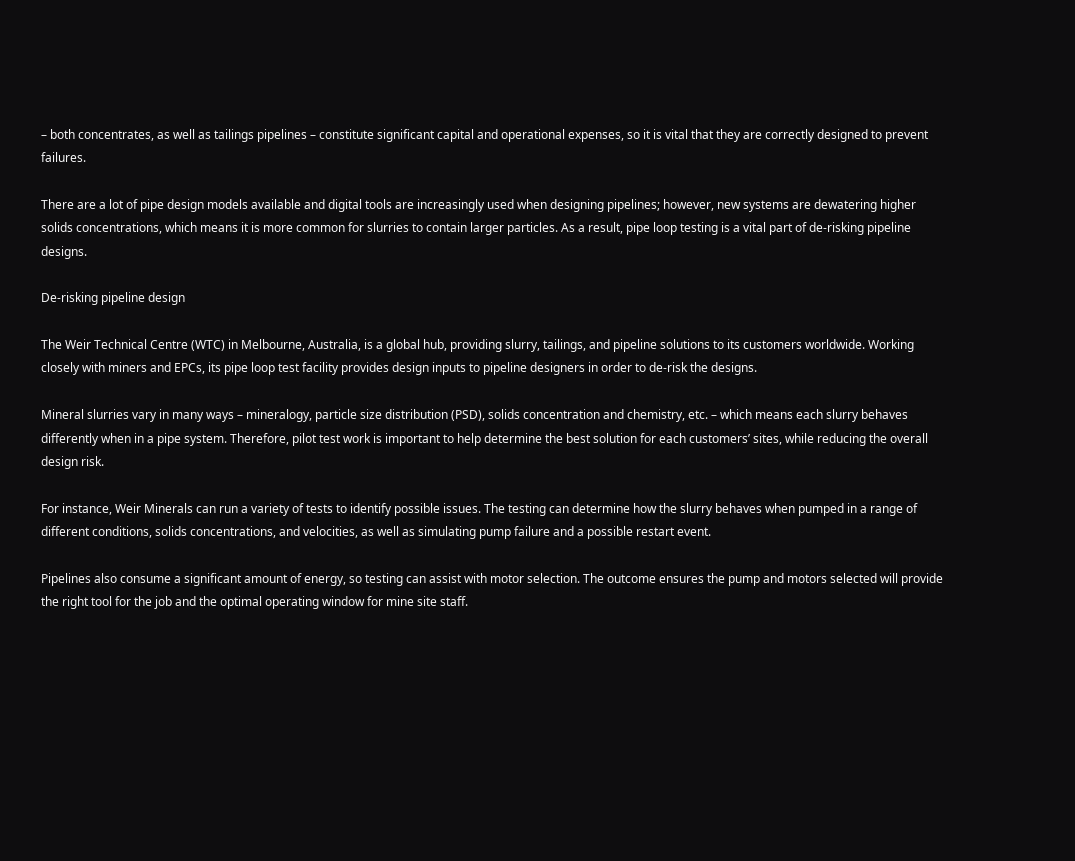– both concentrates, as well as tailings pipelines – constitute significant capital and operational expenses, so it is vital that they are correctly designed to prevent failures.

There are a lot of pipe design models available and digital tools are increasingly used when designing pipelines; however, new systems are dewatering higher solids concentrations, which means it is more common for slurries to contain larger particles. As a result, pipe loop testing is a vital part of de-risking pipeline designs.

De-risking pipeline design

The Weir Technical Centre (WTC) in Melbourne, Australia, is a global hub, providing slurry, tailings, and pipeline solutions to its customers worldwide. Working closely with miners and EPCs, its pipe loop test facility provides design inputs to pipeline designers in order to de-risk the designs.

Mineral slurries vary in many ways – mineralogy, particle size distribution (PSD), solids concentration and chemistry, etc. – which means each slurry behaves differently when in a pipe system. Therefore, pilot test work is important to help determine the best solution for each customers’ sites, while reducing the overall design risk.

For instance, Weir Minerals can run a variety of tests to identify possible issues. The testing can determine how the slurry behaves when pumped in a range of different conditions, solids concentrations, and velocities, as well as simulating pump failure and a possible restart event.

Pipelines also consume a significant amount of energy, so testing can assist with motor selection. The outcome ensures the pump and motors selected will provide the right tool for the job and the optimal operating window for mine site staff.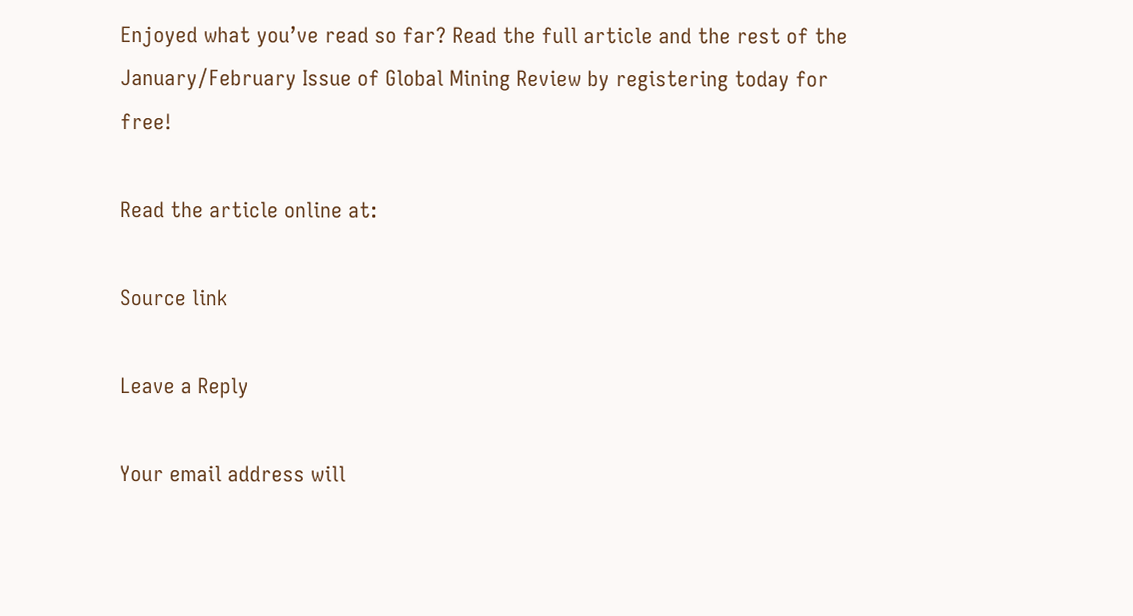Enjoyed what you’ve read so far? Read the full article and the rest of the January/February Issue of Global Mining Review by registering today for free!

Read the article online at:

Source link

Leave a Reply

Your email address will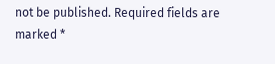not be published. Required fields are marked *